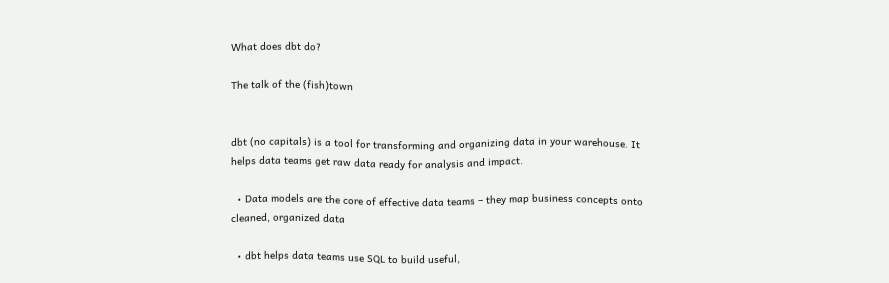What does dbt do?

The talk of the (fish)town


dbt (no capitals) is a tool for transforming and organizing data in your warehouse. It helps data teams get raw data ready for analysis and impact.

  • Data models are the core of effective data teams – they map business concepts onto cleaned, organized data

  • dbt helps data teams use SQL to build useful,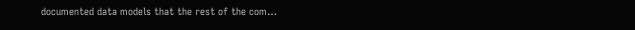documented data models that the rest of the com…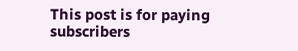This post is for paying subscribers